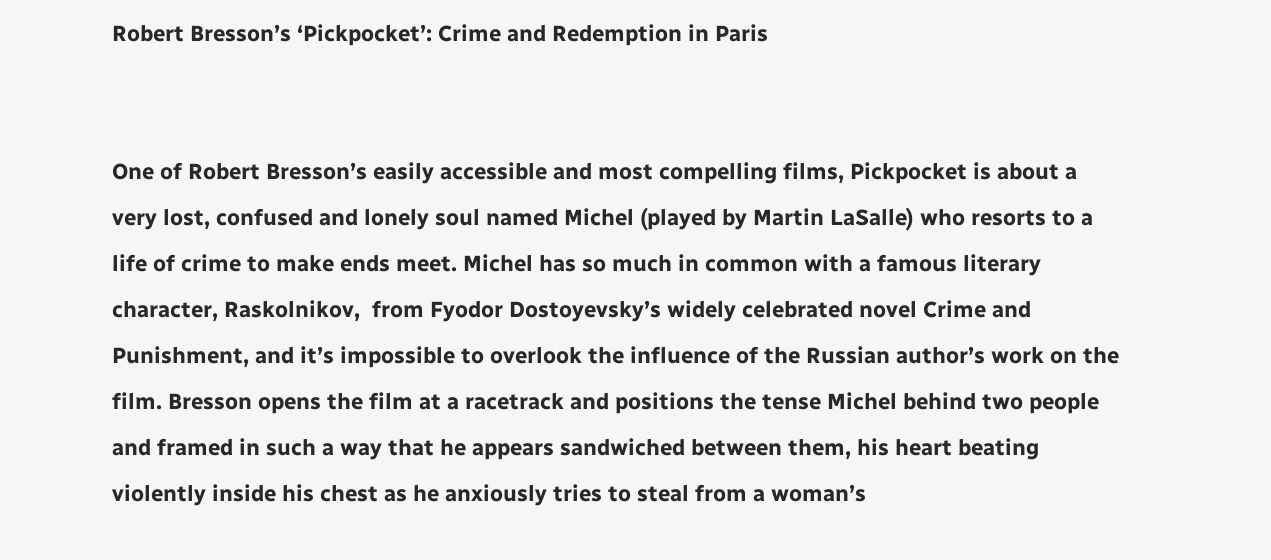Robert Bresson’s ‘Pickpocket’: Crime and Redemption in Paris


One of Robert Bresson’s easily accessible and most compelling films, Pickpocket is about a very lost, confused and lonely soul named Michel (played by Martin LaSalle) who resorts to a life of crime to make ends meet. Michel has so much in common with a famous literary character, Raskolnikov,  from Fyodor Dostoyevsky’s widely celebrated novel Crime and Punishment, and it’s impossible to overlook the influence of the Russian author’s work on the film. Bresson opens the film at a racetrack and positions the tense Michel behind two people and framed in such a way that he appears sandwiched between them, his heart beating violently inside his chest as he anxiously tries to steal from a woman’s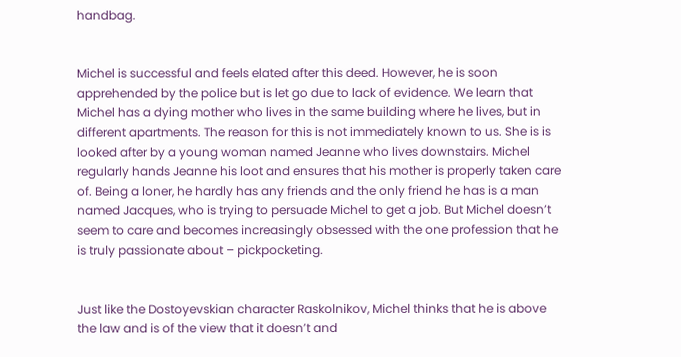handbag.


Michel is successful and feels elated after this deed. However, he is soon apprehended by the police but is let go due to lack of evidence. We learn that Michel has a dying mother who lives in the same building where he lives, but in different apartments. The reason for this is not immediately known to us. She is is looked after by a young woman named Jeanne who lives downstairs. Michel regularly hands Jeanne his loot and ensures that his mother is properly taken care of. Being a loner, he hardly has any friends and the only friend he has is a man named Jacques, who is trying to persuade Michel to get a job. But Michel doesn’t seem to care and becomes increasingly obsessed with the one profession that he is truly passionate about – pickpocketing.


Just like the Dostoyevskian character Raskolnikov, Michel thinks that he is above the law and is of the view that it doesn’t and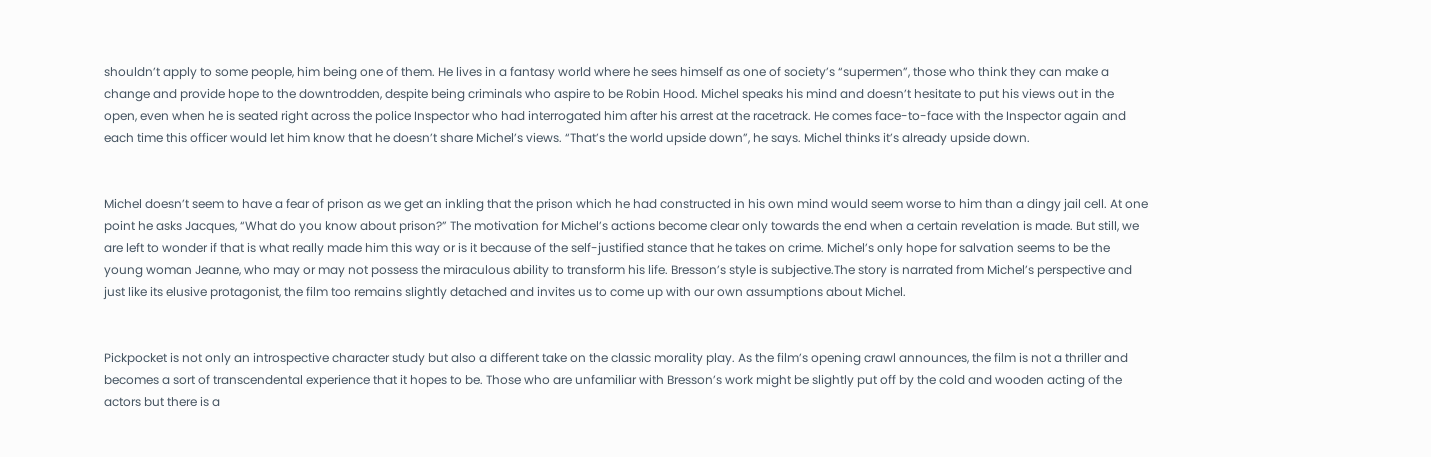shouldn’t apply to some people, him being one of them. He lives in a fantasy world where he sees himself as one of society’s “supermen”, those who think they can make a change and provide hope to the downtrodden, despite being criminals who aspire to be Robin Hood. Michel speaks his mind and doesn’t hesitate to put his views out in the open, even when he is seated right across the police Inspector who had interrogated him after his arrest at the racetrack. He comes face-to-face with the Inspector again and each time this officer would let him know that he doesn’t share Michel’s views. “That’s the world upside down”, he says. Michel thinks it’s already upside down.


Michel doesn’t seem to have a fear of prison as we get an inkling that the prison which he had constructed in his own mind would seem worse to him than a dingy jail cell. At one point he asks Jacques, “What do you know about prison?” The motivation for Michel’s actions become clear only towards the end when a certain revelation is made. But still, we are left to wonder if that is what really made him this way or is it because of the self-justified stance that he takes on crime. Michel’s only hope for salvation seems to be the young woman Jeanne, who may or may not possess the miraculous ability to transform his life. Bresson’s style is subjective.The story is narrated from Michel’s perspective and just like its elusive protagonist, the film too remains slightly detached and invites us to come up with our own assumptions about Michel.


Pickpocket is not only an introspective character study but also a different take on the classic morality play. As the film’s opening crawl announces, the film is not a thriller and becomes a sort of transcendental experience that it hopes to be. Those who are unfamiliar with Bresson’s work might be slightly put off by the cold and wooden acting of the actors but there is a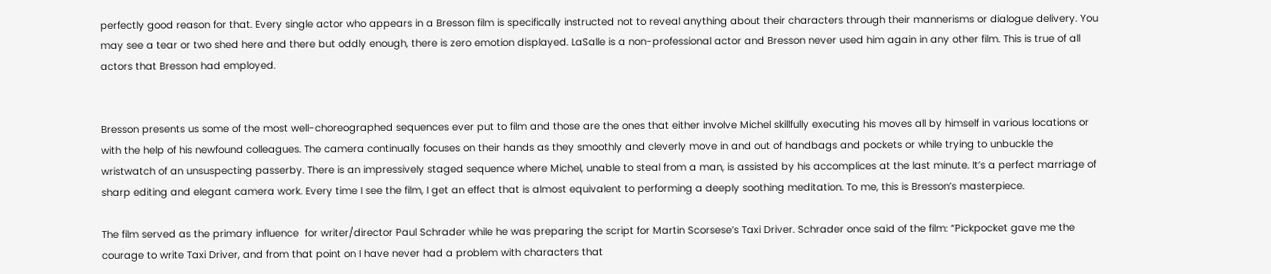perfectly good reason for that. Every single actor who appears in a Bresson film is specifically instructed not to reveal anything about their characters through their mannerisms or dialogue delivery. You may see a tear or two shed here and there but oddly enough, there is zero emotion displayed. LaSalle is a non-professional actor and Bresson never used him again in any other film. This is true of all actors that Bresson had employed.


Bresson presents us some of the most well-choreographed sequences ever put to film and those are the ones that either involve Michel skillfully executing his moves all by himself in various locations or with the help of his newfound colleagues. The camera continually focuses on their hands as they smoothly and cleverly move in and out of handbags and pockets or while trying to unbuckle the wristwatch of an unsuspecting passerby. There is an impressively staged sequence where Michel, unable to steal from a man, is assisted by his accomplices at the last minute. It’s a perfect marriage of sharp editing and elegant camera work. Every time I see the film, I get an effect that is almost equivalent to performing a deeply soothing meditation. To me, this is Bresson’s masterpiece.

The film served as the primary influence  for writer/director Paul Schrader while he was preparing the script for Martin Scorsese’s Taxi Driver. Schrader once said of the film: “Pickpocket gave me the courage to write Taxi Driver, and from that point on I have never had a problem with characters that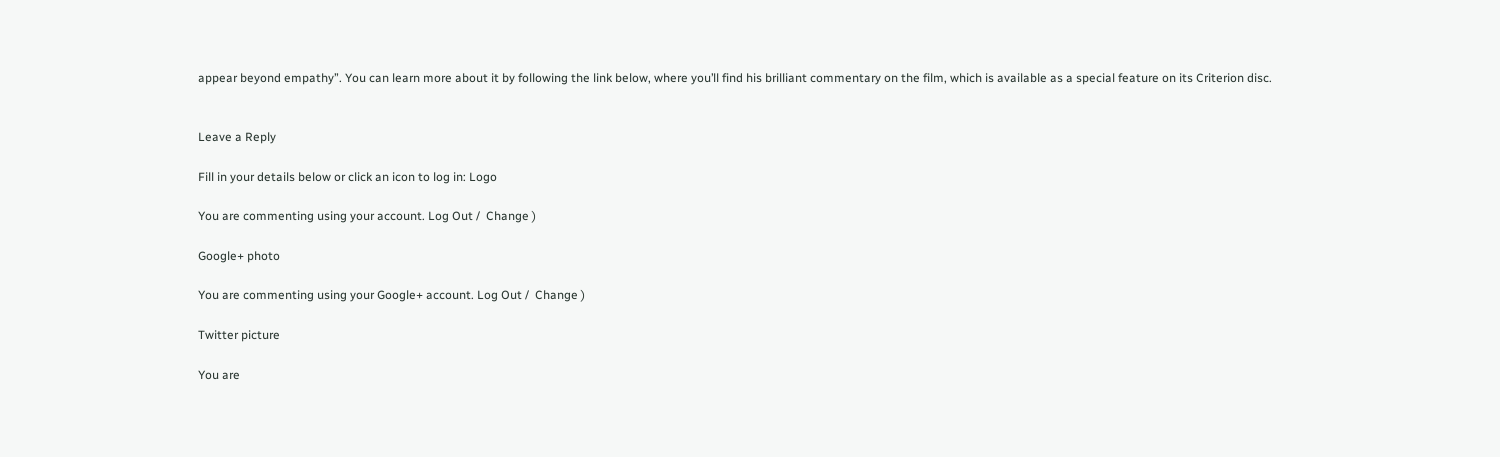appear beyond empathy”. You can learn more about it by following the link below, where you’ll find his brilliant commentary on the film, which is available as a special feature on its Criterion disc.


Leave a Reply

Fill in your details below or click an icon to log in: Logo

You are commenting using your account. Log Out /  Change )

Google+ photo

You are commenting using your Google+ account. Log Out /  Change )

Twitter picture

You are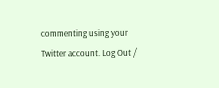commenting using your Twitter account. Log Out /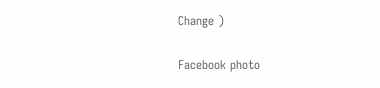Change )

Facebook photo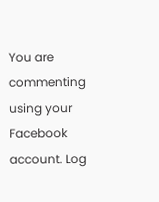You are commenting using your Facebook account. Log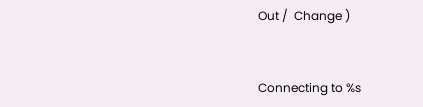Out /  Change )


Connecting to %s